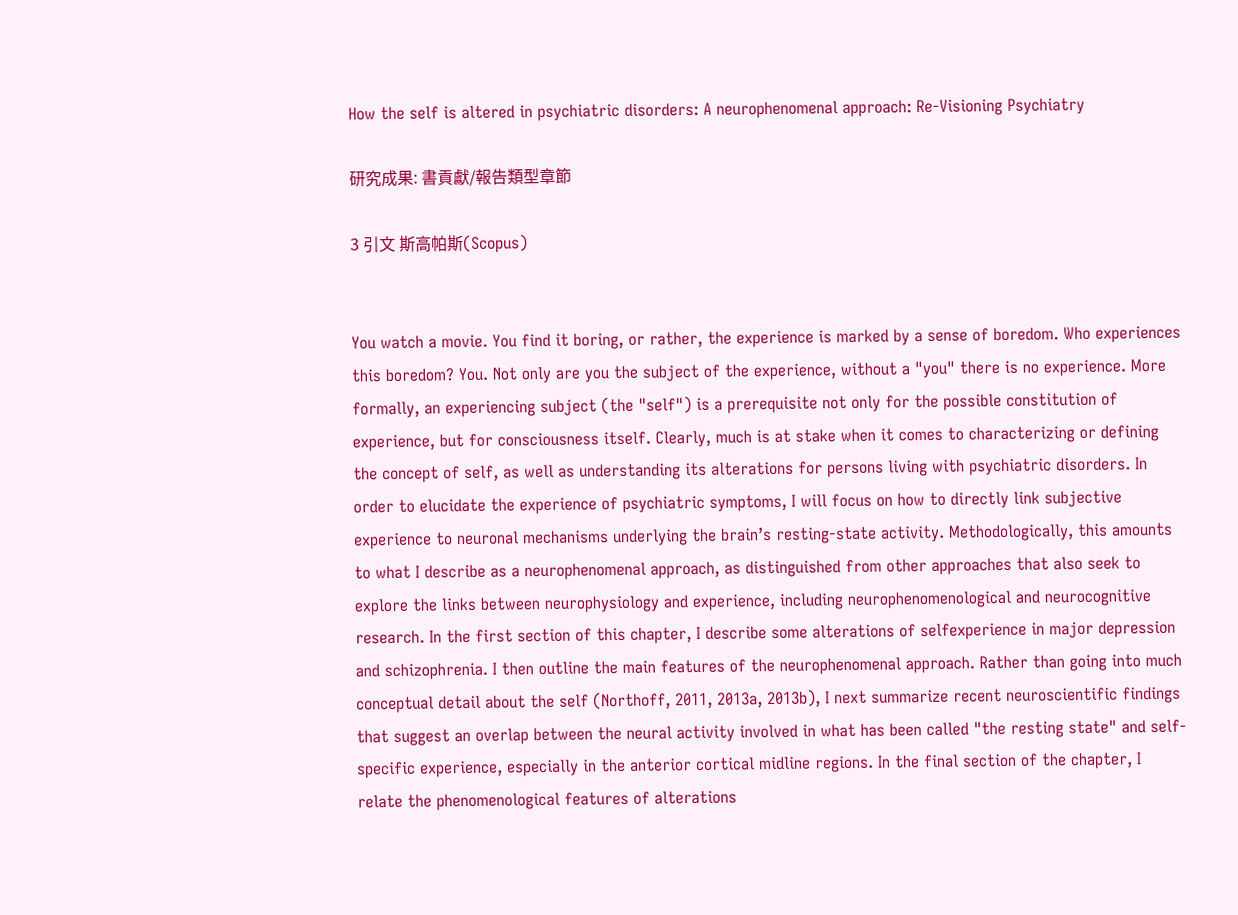How the self is altered in psychiatric disorders: A neurophenomenal approach: Re-Visioning Psychiatry

研究成果: 書貢獻/報告類型章節

3 引文 斯高帕斯(Scopus)


You watch a movie. You find it boring, or rather, the experience is marked by a sense of boredom. Who experiences this boredom? You. Not only are you the subject of the experience, without a "you" there is no experience. More formally, an experiencing subject (the "self") is a prerequisite not only for the possible constitution of experience, but for consciousness itself. Clearly, much is at stake when it comes to characterizing or defining the concept of self, as well as understanding its alterations for persons living with psychiatric disorders. In order to elucidate the experience of psychiatric symptoms, I will focus on how to directly link subjective experience to neuronal mechanisms underlying the brain’s resting-state activity. Methodologically, this amounts to what I describe as a neurophenomenal approach, as distinguished from other approaches that also seek to explore the links between neurophysiology and experience, including neurophenomenological and neurocognitive research. In the first section of this chapter, I describe some alterations of selfexperience in major depression and schizophrenia. I then outline the main features of the neurophenomenal approach. Rather than going into much conceptual detail about the self (Northoff, 2011, 2013a, 2013b), I next summarize recent neuroscientific findings that suggest an overlap between the neural activity involved in what has been called "the resting state" and self-specific experience, especially in the anterior cortical midline regions. In the final section of the chapter, I relate the phenomenological features of alterations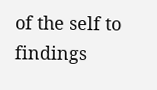of the self to findings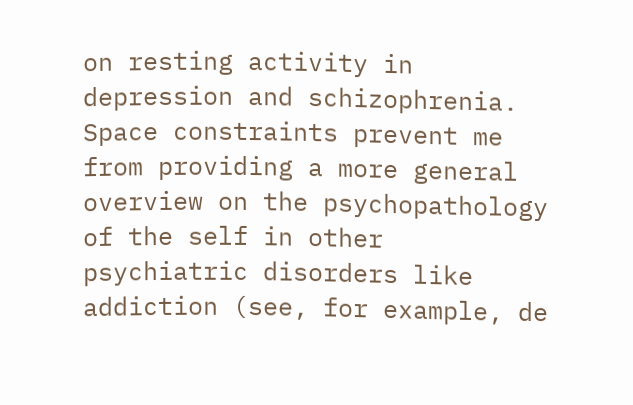on resting activity in depression and schizophrenia. Space constraints prevent me from providing a more general overview on the psychopathology of the self in other psychiatric disorders like addiction (see, for example, de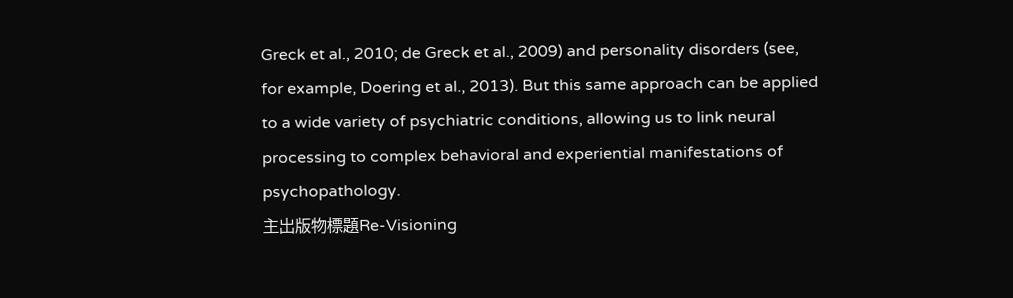Greck et al., 2010; de Greck et al., 2009) and personality disorders (see, for example, Doering et al., 2013). But this same approach can be applied to a wide variety of psychiatric conditions, allowing us to link neural processing to complex behavioral and experiential manifestations of psychopathology.
主出版物標題Re-Visioning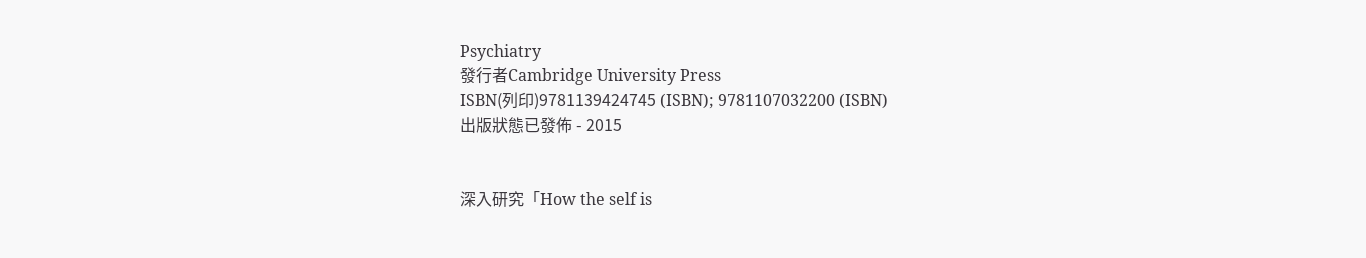Psychiatry
發行者Cambridge University Press
ISBN(列印)9781139424745 (ISBN); 9781107032200 (ISBN)
出版狀態已發佈 - 2015


深入研究「How the self is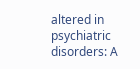altered in psychiatric disorders: A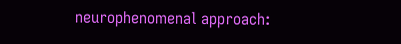neurophenomenal approach: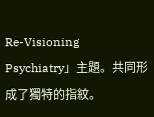Re-Visioning Psychiatry」主題。共同形成了獨特的指紋。